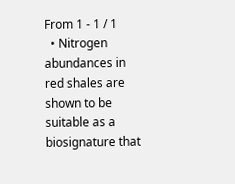From 1 - 1 / 1
  • Nitrogen abundances in red shales are shown to be suitable as a biosignature that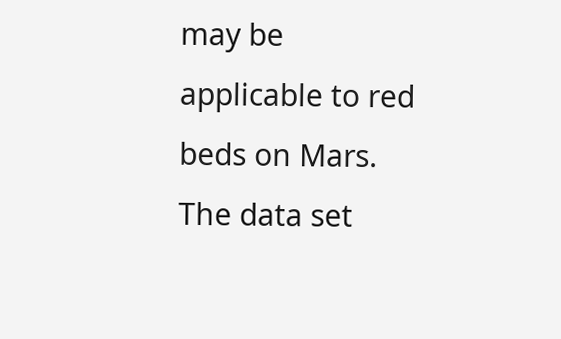may be applicable to red beds on Mars. The data set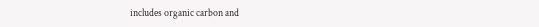includes organic carbon and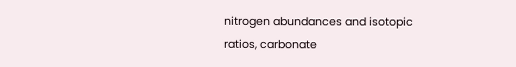nitrogen abundances and isotopic ratios, carbonate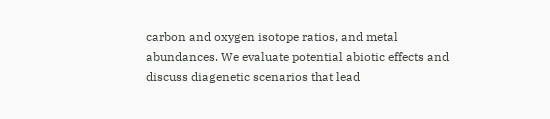carbon and oxygen isotope ratios, and metal abundances. We evaluate potential abiotic effects and discuss diagenetic scenarios that lead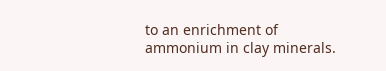to an enrichment of ammonium in clay minerals.